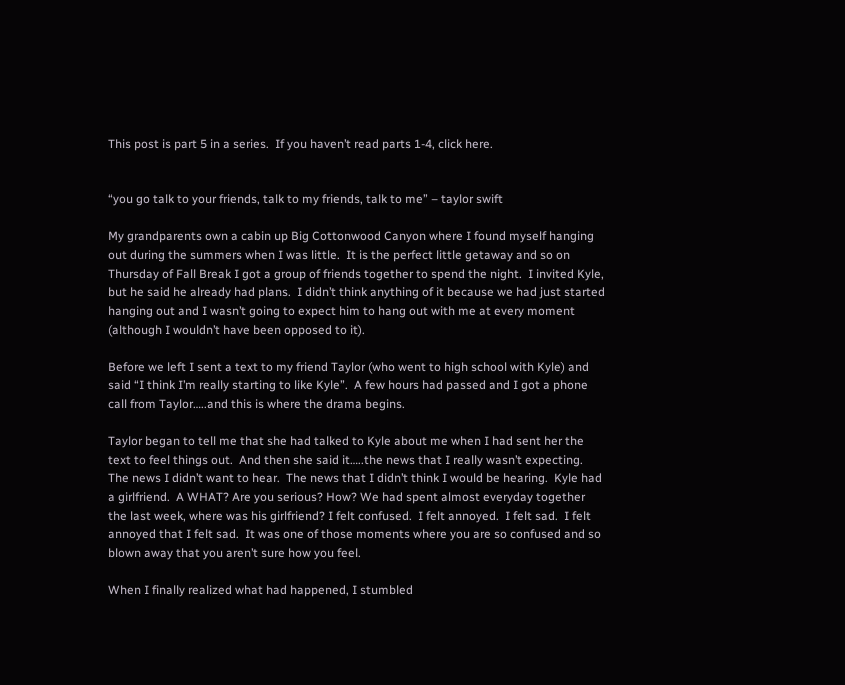This post is part 5 in a series.  If you haven’t read parts 1-4, click here.


“you go talk to your friends, talk to my friends, talk to me” – taylor swift

My grandparents own a cabin up Big Cottonwood Canyon where I found myself hanging out during the summers when I was little.  It is the perfect little getaway and so on Thursday of Fall Break I got a group of friends together to spend the night.  I invited Kyle, but he said he already had plans.  I didn’t think anything of it because we had just started hanging out and I wasn’t going to expect him to hang out with me at every moment (although I wouldn’t have been opposed to it).

Before we left I sent a text to my friend Taylor (who went to high school with Kyle) and said “I think I’m really starting to like Kyle”.  A few hours had passed and I got a phone call from Taylor…..and this is where the drama begins.

Taylor began to tell me that she had talked to Kyle about me when I had sent her the text to feel things out.  And then she said it…..the news that I really wasn’t expecting.  The news I didn’t want to hear.  The news that I didn’t think I would be hearing.  Kyle had a girlfriend.  A WHAT? Are you serious? How? We had spent almost everyday together the last week, where was his girlfriend? I felt confused.  I felt annoyed.  I felt sad.  I felt annoyed that I felt sad.  It was one of those moments where you are so confused and so blown away that you aren’t sure how you feel.

When I finally realized what had happened, I stumbled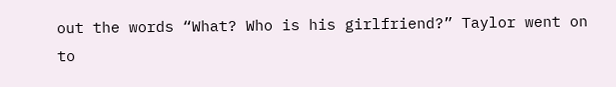out the words “What? Who is his girlfriend?” Taylor went on to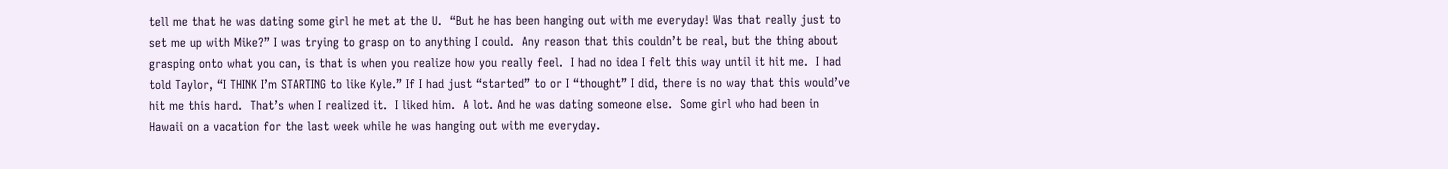tell me that he was dating some girl he met at the U.  “But he has been hanging out with me everyday! Was that really just to set me up with Mike?” I was trying to grasp on to anything I could.  Any reason that this couldn’t be real, but the thing about grasping onto what you can, is that is when you realize how you really feel.  I had no idea I felt this way until it hit me.  I had told Taylor, “I THINK I’m STARTING to like Kyle.” If I had just “started” to or I “thought” I did, there is no way that this would’ve hit me this hard.  That’s when I realized it.  I liked him.  A lot. And he was dating someone else.  Some girl who had been in Hawaii on a vacation for the last week while he was hanging out with me everyday.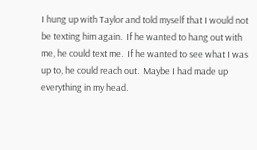I hung up with Taylor and told myself that I would not be texting him again.  If he wanted to hang out with me, he could text me.  If he wanted to see what I was up to, he could reach out.  Maybe I had made up everything in my head.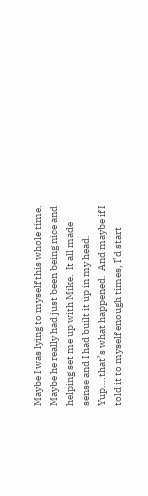Maybe I was lying to myself this whole time.  Maybe he really had just been being nice and helping set me up with Mike.  It all made sense and I had built it up in my head.  Yup….that’s what happened.  And maybe if I told it to myself enough times, I’d start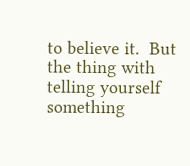to believe it.  But the thing with telling yourself something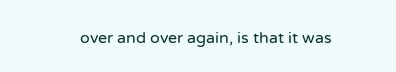over and over again, is that it was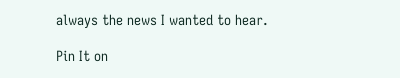always the news I wanted to hear.

Pin It on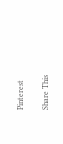Pinterest

Share This